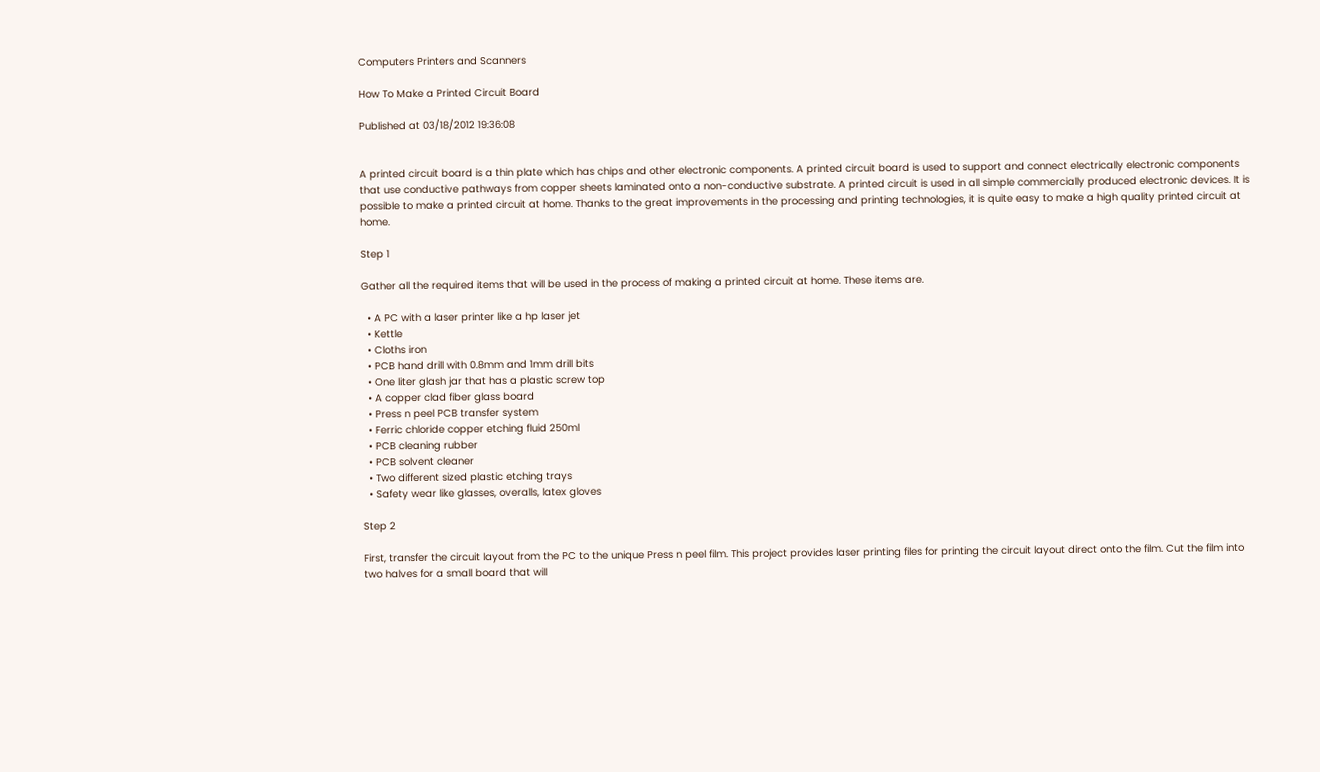Computers Printers and Scanners

How To Make a Printed Circuit Board

Published at 03/18/2012 19:36:08


A printed circuit board is a thin plate which has chips and other electronic components. A printed circuit board is used to support and connect electrically electronic components that use conductive pathways from copper sheets laminated onto a non-conductive substrate. A printed circuit is used in all simple commercially produced electronic devices. It is possible to make a printed circuit at home. Thanks to the great improvements in the processing and printing technologies, it is quite easy to make a high quality printed circuit at home.

Step 1

Gather all the required items that will be used in the process of making a printed circuit at home. These items are.

  • A PC with a laser printer like a hp laser jet
  • Kettle
  • Cloths iron
  • PCB hand drill with 0.8mm and 1mm drill bits
  • One liter glash jar that has a plastic screw top
  • A copper clad fiber glass board
  • Press n peel PCB transfer system
  • Ferric chloride copper etching fluid 250ml
  • PCB cleaning rubber
  • PCB solvent cleaner
  • Two different sized plastic etching trays
  • Safety wear like glasses, overalls, latex gloves

Step 2

First, transfer the circuit layout from the PC to the unique Press n peel film. This project provides laser printing files for printing the circuit layout direct onto the film. Cut the film into two halves for a small board that will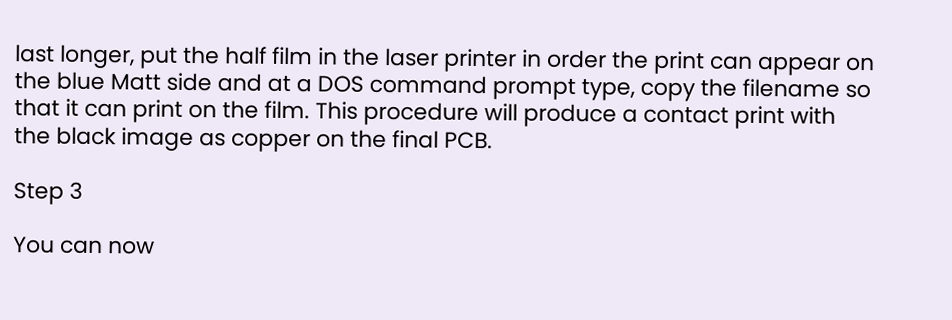last longer, put the half film in the laser printer in order the print can appear on the blue Matt side and at a DOS command prompt type, copy the filename so that it can print on the film. This procedure will produce a contact print with the black image as copper on the final PCB.

Step 3

You can now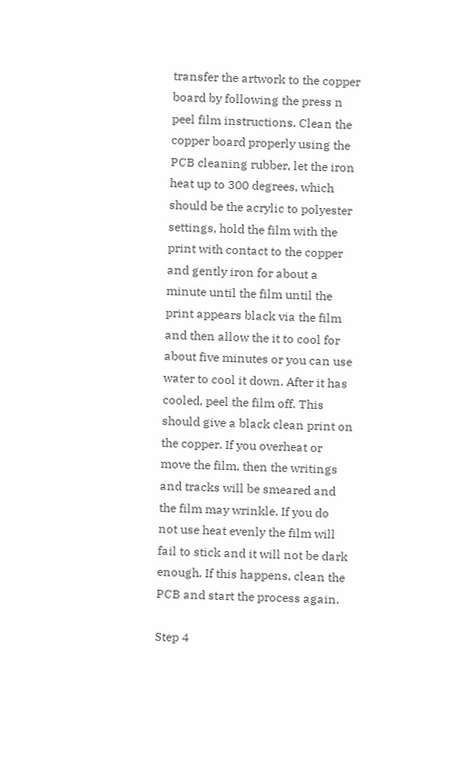transfer the artwork to the copper board by following the press n peel film instructions. Clean the copper board properly using the PCB cleaning rubber, let the iron heat up to 300 degrees, which should be the acrylic to polyester settings, hold the film with the print with contact to the copper and gently iron for about a minute until the film until the print appears black via the film and then allow the it to cool for about five minutes or you can use water to cool it down. After it has cooled, peel the film off. This should give a black clean print on the copper. If you overheat or move the film, then the writings and tracks will be smeared and the film may wrinkle. If you do not use heat evenly the film will fail to stick and it will not be dark enough. If this happens, clean the PCB and start the process again.

Step 4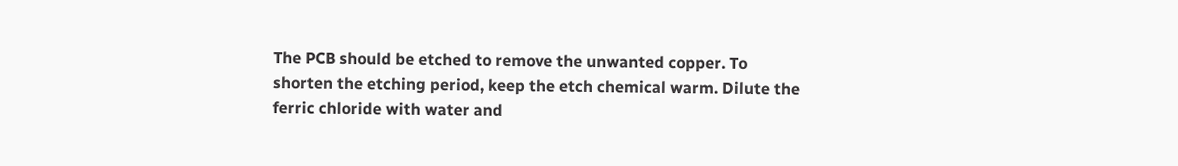The PCB should be etched to remove the unwanted copper. To shorten the etching period, keep the etch chemical warm. Dilute the ferric chloride with water and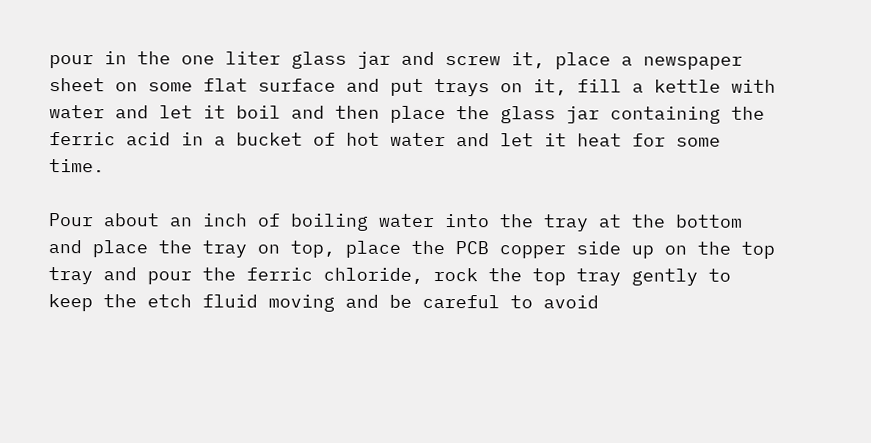pour in the one liter glass jar and screw it, place a newspaper sheet on some flat surface and put trays on it, fill a kettle with water and let it boil and then place the glass jar containing the ferric acid in a bucket of hot water and let it heat for some time.

Pour about an inch of boiling water into the tray at the bottom and place the tray on top, place the PCB copper side up on the top tray and pour the ferric chloride, rock the top tray gently to keep the etch fluid moving and be careful to avoid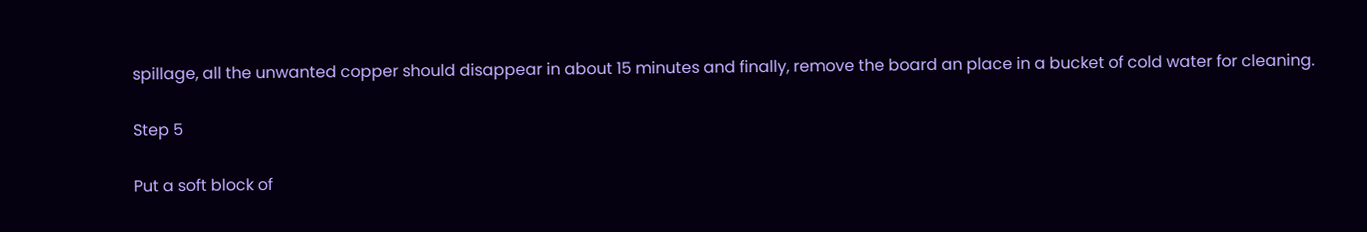spillage, all the unwanted copper should disappear in about 15 minutes and finally, remove the board an place in a bucket of cold water for cleaning.

Step 5

Put a soft block of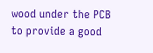wood under the PCB to provide a good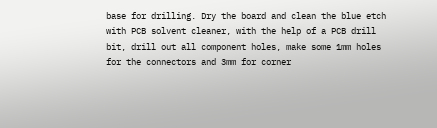base for drilling. Dry the board and clean the blue etch with PCB solvent cleaner, with the help of a PCB drill bit, drill out all component holes, make some 1mm holes for the connectors and 3mm for corner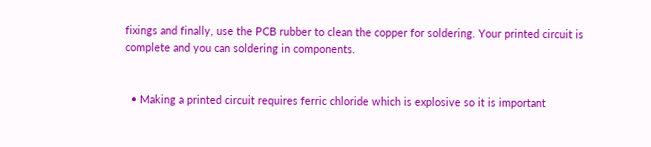fixings and finally, use the PCB rubber to clean the copper for soldering. Your printed circuit is complete and you can soldering in components.


  • Making a printed circuit requires ferric chloride which is explosive so it is important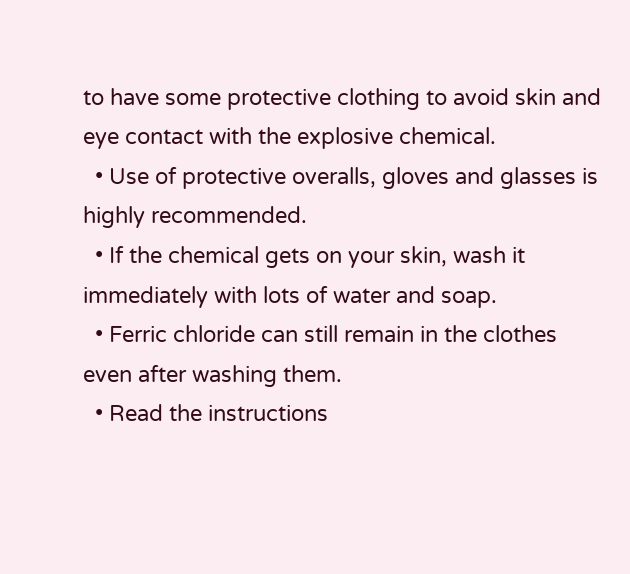to have some protective clothing to avoid skin and eye contact with the explosive chemical.
  • Use of protective overalls, gloves and glasses is highly recommended.
  • If the chemical gets on your skin, wash it immediately with lots of water and soap.
  • Ferric chloride can still remain in the clothes even after washing them.
  • Read the instructions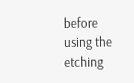before using the etching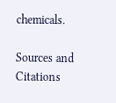chemicals.

Sources and Citations